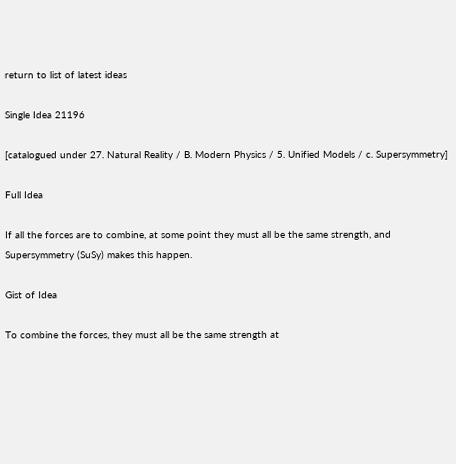return to list of latest ideas

Single Idea 21196

[catalogued under 27. Natural Reality / B. Modern Physics / 5. Unified Models / c. Supersymmetry]

Full Idea

If all the forces are to combine, at some point they must all be the same strength, and Supersymmetry (SuSy) makes this happen.

Gist of Idea

To combine the forces, they must all be the same strength at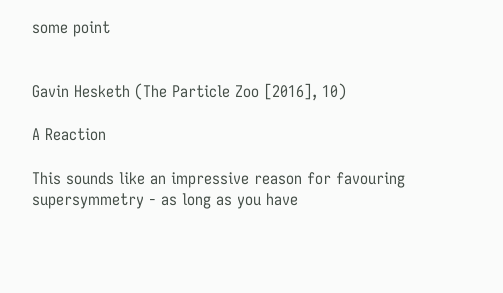some point


Gavin Hesketh (The Particle Zoo [2016], 10)

A Reaction

This sounds like an impressive reason for favouring supersymmetry - as long as you have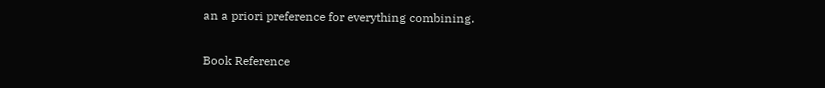an a priori preference for everything combining.

Book Reference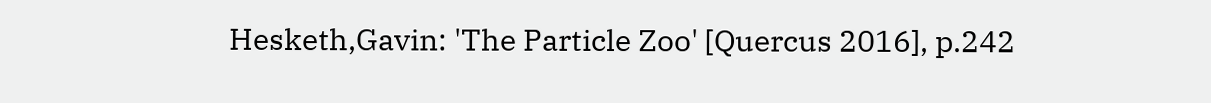Hesketh,Gavin: 'The Particle Zoo' [Quercus 2016], p.242